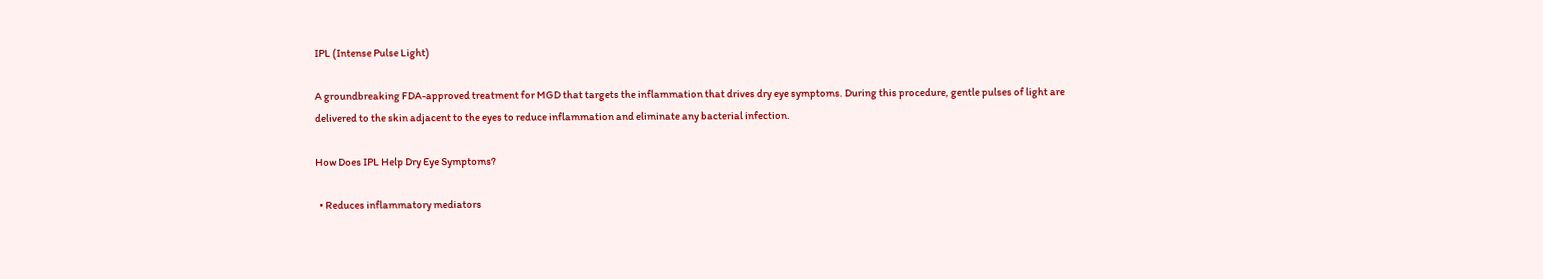IPL (Intense Pulse Light)

A groundbreaking FDA-approved treatment for MGD that targets the inflammation that drives dry eye symptoms. During this procedure, gentle pulses of light are delivered to the skin adjacent to the eyes to reduce inflammation and eliminate any bacterial infection.

How Does IPL Help Dry Eye Symptoms?

  • Reduces inflammatory mediators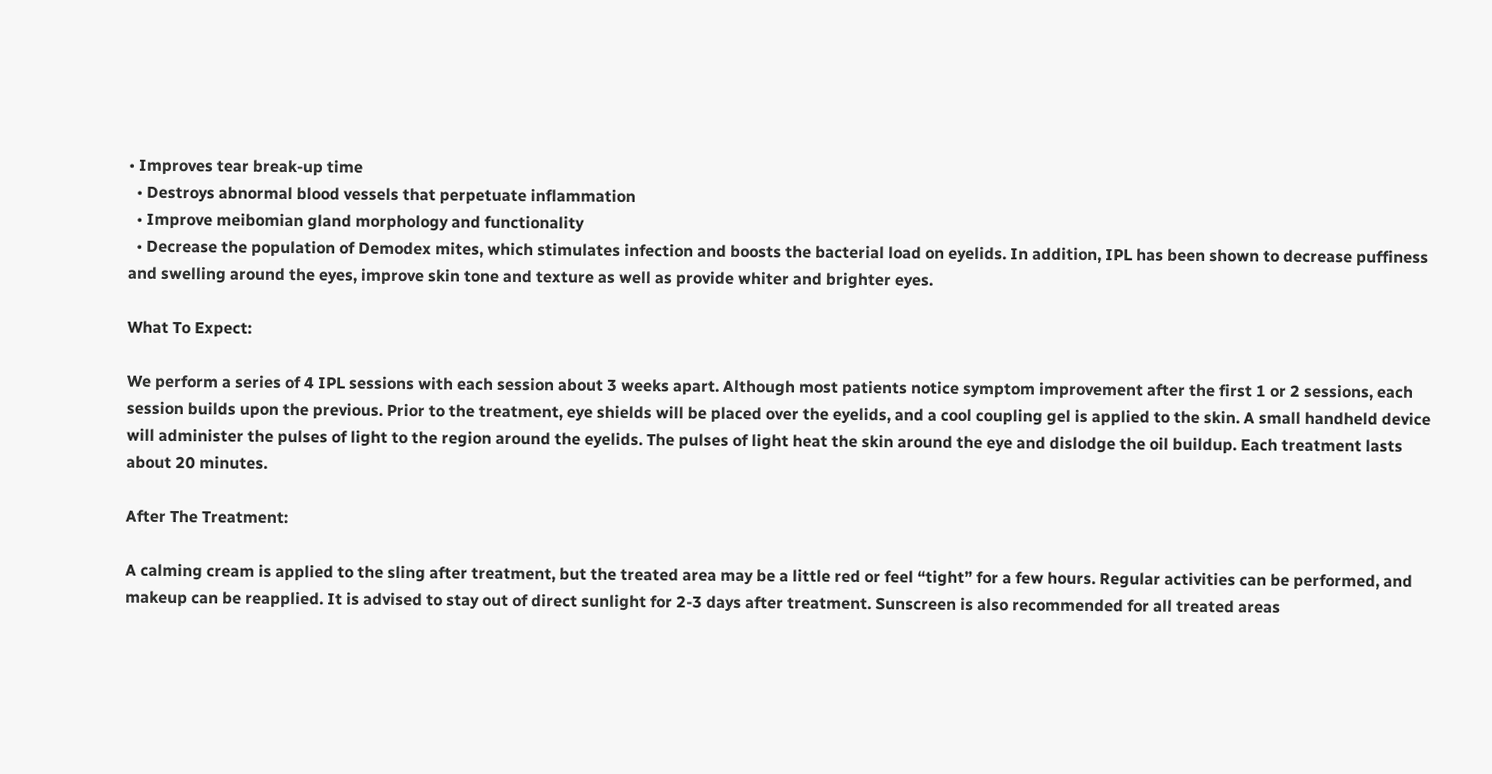• Improves tear break-up time
  • Destroys abnormal blood vessels that perpetuate inflammation
  • Improve meibomian gland morphology and functionality
  • Decrease the population of Demodex mites, which stimulates infection and boosts the bacterial load on eyelids. In addition, IPL has been shown to decrease puffiness and swelling around the eyes, improve skin tone and texture as well as provide whiter and brighter eyes.

What To Expect:

We perform a series of 4 IPL sessions with each session about 3 weeks apart. Although most patients notice symptom improvement after the first 1 or 2 sessions, each session builds upon the previous. Prior to the treatment, eye shields will be placed over the eyelids, and a cool coupling gel is applied to the skin. A small handheld device will administer the pulses of light to the region around the eyelids. The pulses of light heat the skin around the eye and dislodge the oil buildup. Each treatment lasts about 20 minutes.

After The Treatment:

A calming cream is applied to the sling after treatment, but the treated area may be a little red or feel “tight” for a few hours. Regular activities can be performed, and makeup can be reapplied. It is advised to stay out of direct sunlight for 2-3 days after treatment. Sunscreen is also recommended for all treated areas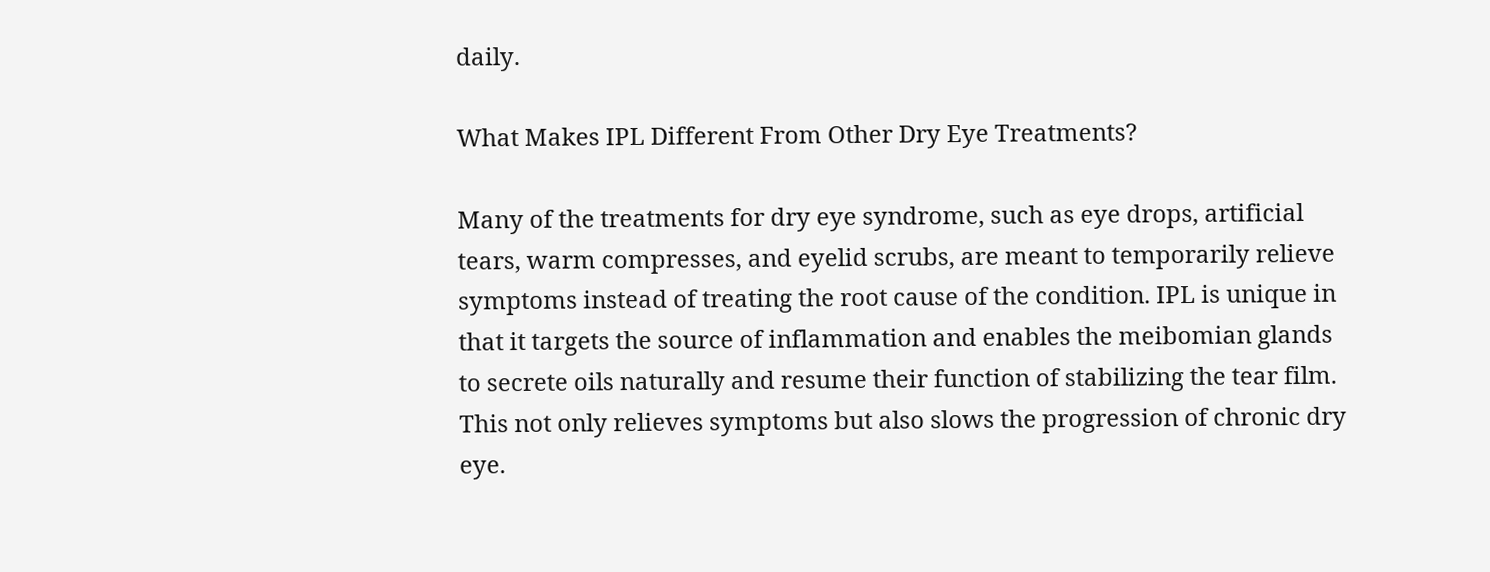daily.

What Makes IPL Different From Other Dry Eye Treatments?

Many of the treatments for dry eye syndrome, such as eye drops, artificial tears, warm compresses, and eyelid scrubs, are meant to temporarily relieve symptoms instead of treating the root cause of the condition. IPL is unique in that it targets the source of inflammation and enables the meibomian glands to secrete oils naturally and resume their function of stabilizing the tear film. This not only relieves symptoms but also slows the progression of chronic dry eye.